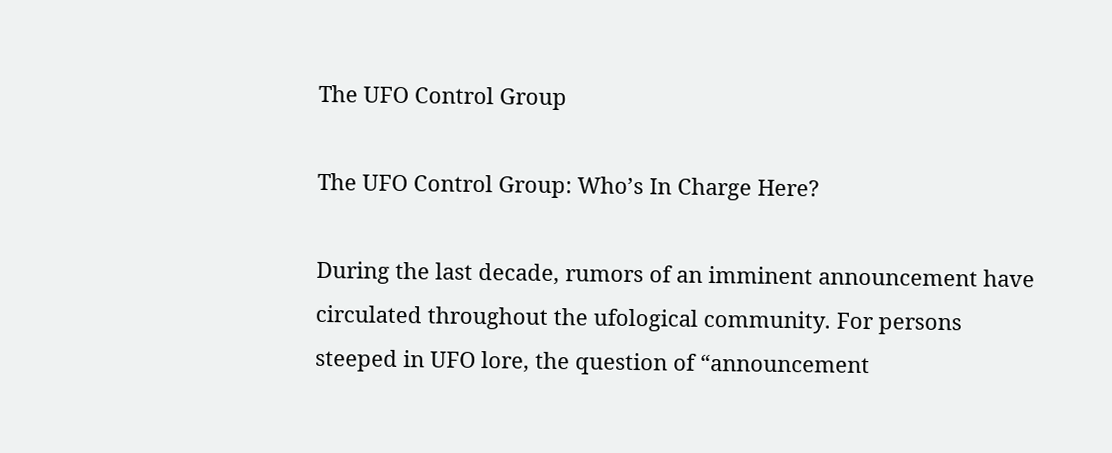The UFO Control Group

The UFO Control Group: Who’s In Charge Here?

During the last decade, rumors of an imminent announcement have circulated throughout the ufological community. For persons steeped in UFO lore, the question of “announcement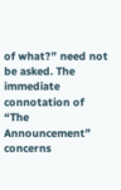of what?” need not be asked. The immediate connotation of “The Announcement” concerns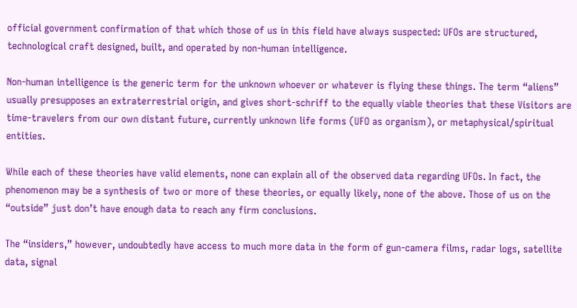official government confirmation of that which those of us in this field have always suspected: UFOs are structured, technological craft designed, built, and operated by non-human intelligence.

Non-human intelligence is the generic term for the unknown whoever or whatever is flying these things. The term “aliens” usually presupposes an extraterrestrial origin, and gives short-schriff to the equally viable theories that these Visitors are time-travelers from our own distant future, currently unknown life forms (UFO as organism), or metaphysical/spiritual entities.

While each of these theories have valid elements, none can explain all of the observed data regarding UFOs. In fact, the phenomenon may be a synthesis of two or more of these theories, or equally likely, none of the above. Those of us on the “outside” just don’t have enough data to reach any firm conclusions.

The “insiders,” however, undoubtedly have access to much more data in the form of gun-camera films, radar logs, satellite data, signal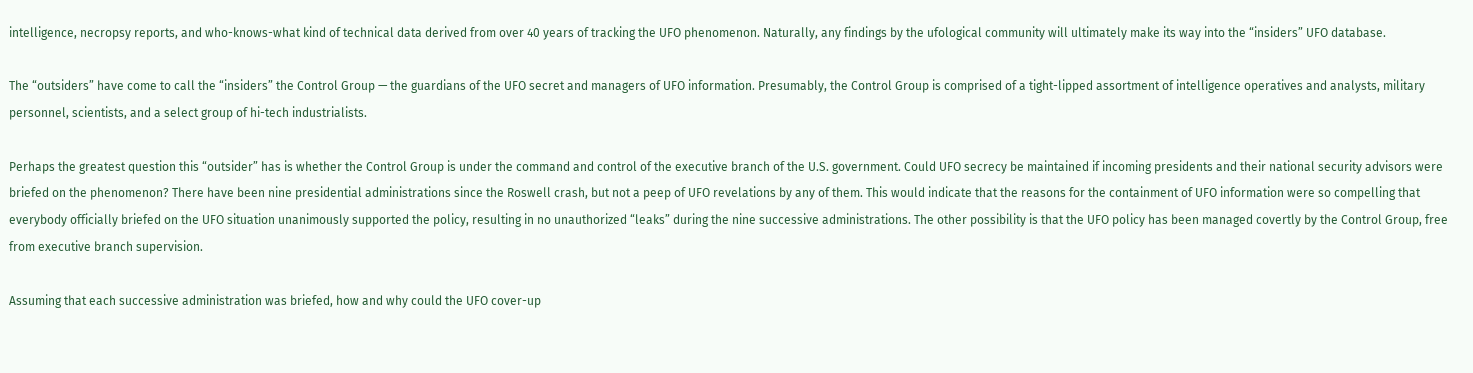intelligence, necropsy reports, and who-knows-what kind of technical data derived from over 40 years of tracking the UFO phenomenon. Naturally, any findings by the ufological community will ultimately make its way into the “insiders” UFO database.

The “outsiders” have come to call the “insiders” the Control Group — the guardians of the UFO secret and managers of UFO information. Presumably, the Control Group is comprised of a tight-lipped assortment of intelligence operatives and analysts, military personnel, scientists, and a select group of hi-tech industrialists.

Perhaps the greatest question this “outsider” has is whether the Control Group is under the command and control of the executive branch of the U.S. government. Could UFO secrecy be maintained if incoming presidents and their national security advisors were briefed on the phenomenon? There have been nine presidential administrations since the Roswell crash, but not a peep of UFO revelations by any of them. This would indicate that the reasons for the containment of UFO information were so compelling that everybody officially briefed on the UFO situation unanimously supported the policy, resulting in no unauthorized “leaks” during the nine successive administrations. The other possibility is that the UFO policy has been managed covertly by the Control Group, free from executive branch supervision.

Assuming that each successive administration was briefed, how and why could the UFO cover-up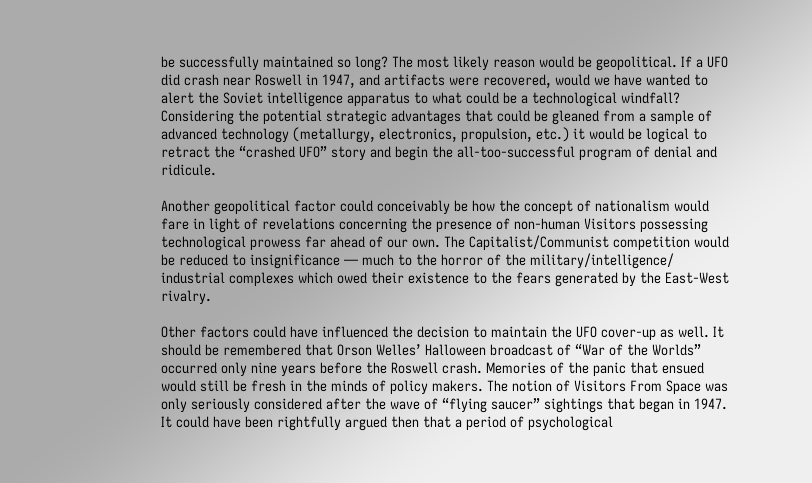be successfully maintained so long? The most likely reason would be geopolitical. If a UFO did crash near Roswell in 1947, and artifacts were recovered, would we have wanted to alert the Soviet intelligence apparatus to what could be a technological windfall? Considering the potential strategic advantages that could be gleaned from a sample of advanced technology (metallurgy, electronics, propulsion, etc.) it would be logical to retract the “crashed UFO” story and begin the all-too-successful program of denial and ridicule.

Another geopolitical factor could conceivably be how the concept of nationalism would fare in light of revelations concerning the presence of non-human Visitors possessing technological prowess far ahead of our own. The Capitalist/Communist competition would be reduced to insignificance — much to the horror of the military/intelligence/ industrial complexes which owed their existence to the fears generated by the East-West rivalry.

Other factors could have influenced the decision to maintain the UFO cover-up as well. It should be remembered that Orson Welles’ Halloween broadcast of “War of the Worlds” occurred only nine years before the Roswell crash. Memories of the panic that ensued would still be fresh in the minds of policy makers. The notion of Visitors From Space was only seriously considered after the wave of “flying saucer” sightings that began in 1947. It could have been rightfully argued then that a period of psychological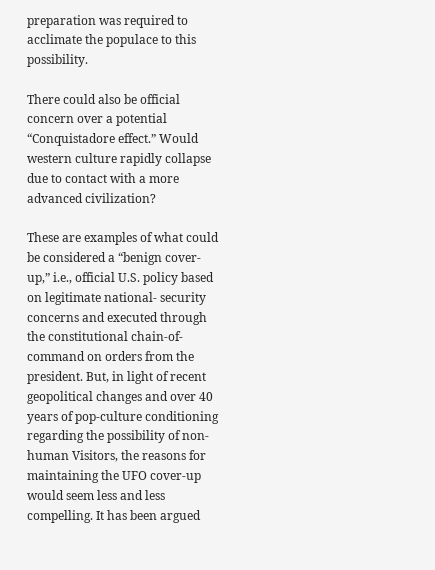preparation was required to acclimate the populace to this possibility.

There could also be official concern over a potential “Conquistadore effect.” Would western culture rapidly collapse due to contact with a more advanced civilization?

These are examples of what could be considered a “benign cover-up,” i.e., official U.S. policy based on legitimate national- security concerns and executed through the constitutional chain-of-command on orders from the president. But, in light of recent geopolitical changes and over 40 years of pop-culture conditioning regarding the possibility of non-human Visitors, the reasons for maintaining the UFO cover-up would seem less and less compelling. It has been argued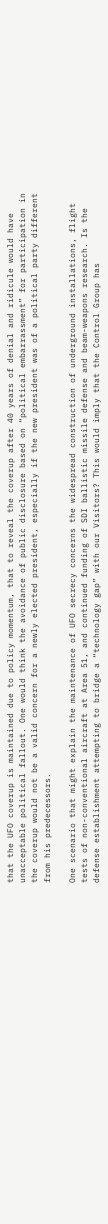that the UFO coverup is maintained due to policy momentum, that to reveal the coverup after 40 years of denial and ridicule would have unacceptable political fallout. One would think the avoidance of public disclosure based on “political embarrassment” for participation in the coverup would not be a valid concern for a newly elected president, especially if the new president was of a political party different from his predecessors.

One scenario that might explain the maintenance of UFO secrecy concerns the widespread construction of underground installations, flight tests of non-conventional aircraft at Area 51, and continued funding of SDI ballistic missile defense and beam-weapons research. Is the defense establishment attempting to bridge a “technology gap” with our Visitors? This would imply that the Control Group has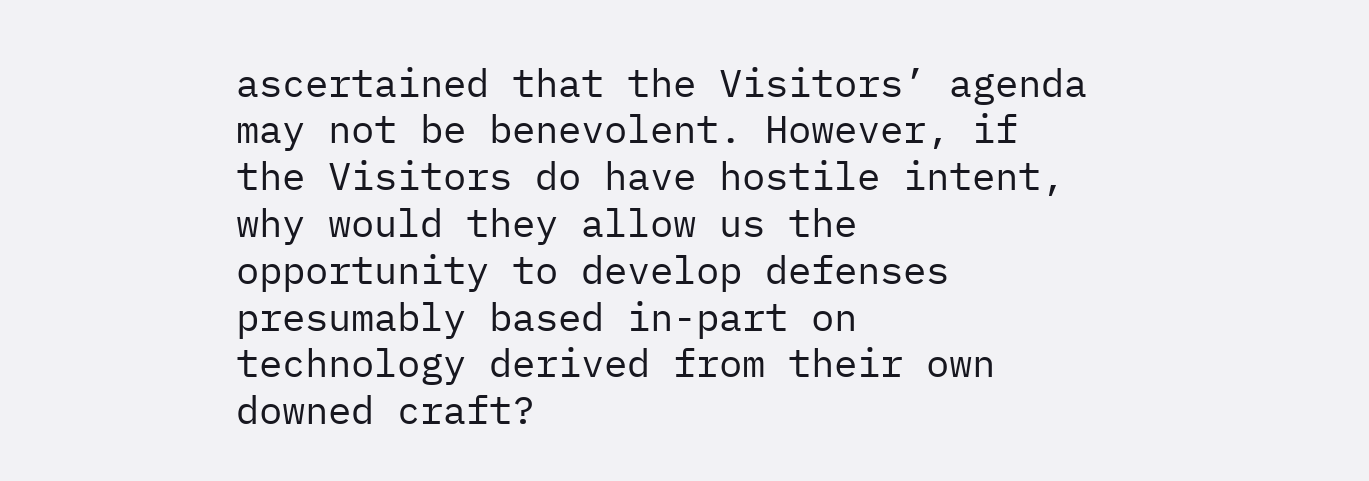ascertained that the Visitors’ agenda may not be benevolent. However, if the Visitors do have hostile intent, why would they allow us the opportunity to develop defenses presumably based in-part on technology derived from their own downed craft?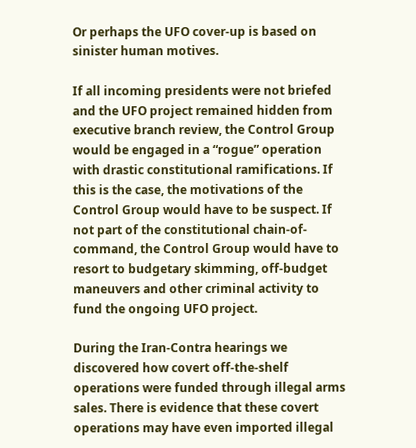Or perhaps the UFO cover-up is based on sinister human motives.

If all incoming presidents were not briefed and the UFO project remained hidden from executive branch review, the Control Group would be engaged in a “rogue” operation with drastic constitutional ramifications. If this is the case, the motivations of the Control Group would have to be suspect. If not part of the constitutional chain-of-command, the Control Group would have to resort to budgetary skimming, off-budget maneuvers and other criminal activity to fund the ongoing UFO project.

During the Iran-Contra hearings we discovered how covert off-the-shelf operations were funded through illegal arms sales. There is evidence that these covert operations may have even imported illegal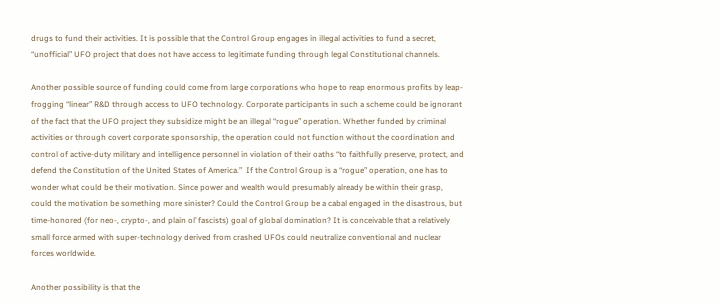drugs to fund their activities. It is possible that the Control Group engages in illegal activities to fund a secret, “unofficial” UFO project that does not have access to legitimate funding through legal Constitutional channels.

Another possible source of funding could come from large corporations who hope to reap enormous profits by leap-frogging “linear” R&D through access to UFO technology. Corporate participants in such a scheme could be ignorant of the fact that the UFO project they subsidize might be an illegal “rogue” operation. Whether funded by criminal activities or through covert corporate sponsorship, the operation could not function without the coordination and control of active-duty military and intelligence personnel in violation of their oaths “to faithfully preserve, protect, and defend the Constitution of the United States of America.”  If the Control Group is a “rogue” operation, one has to wonder what could be their motivation. Since power and wealth would presumably already be within their grasp, could the motivation be something more sinister? Could the Control Group be a cabal engaged in the disastrous, but time-honored (for neo-, crypto-, and plain ol’ fascists) goal of global domination? It is conceivable that a relatively small force armed with super-technology derived from crashed UFOs could neutralize conventional and nuclear forces worldwide.

Another possibility is that the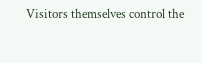Visitors themselves control the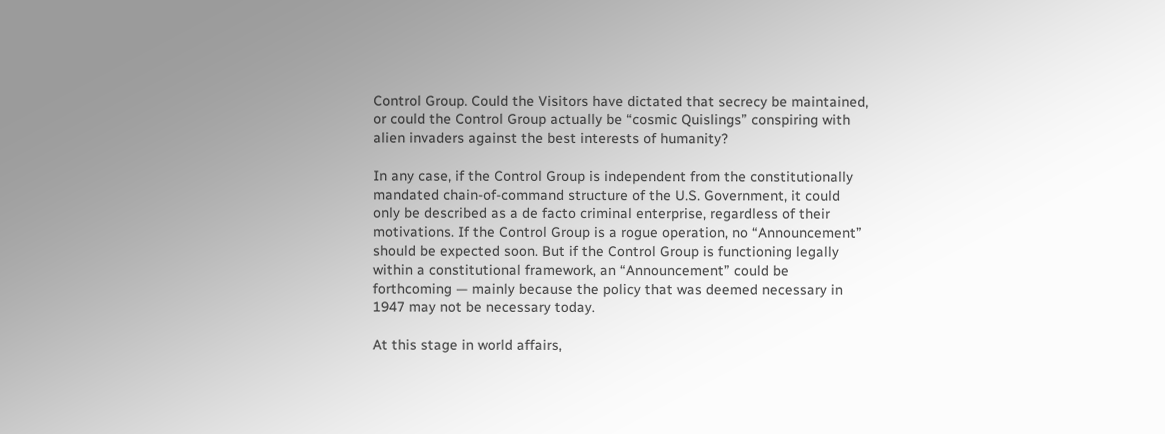Control Group. Could the Visitors have dictated that secrecy be maintained, or could the Control Group actually be “cosmic Quislings” conspiring with alien invaders against the best interests of humanity?

In any case, if the Control Group is independent from the constitutionally mandated chain-of-command structure of the U.S. Government, it could only be described as a de facto criminal enterprise, regardless of their motivations. If the Control Group is a rogue operation, no “Announcement” should be expected soon. But if the Control Group is functioning legally within a constitutional framework, an “Announcement” could be forthcoming — mainly because the policy that was deemed necessary in 1947 may not be necessary today.

At this stage in world affairs,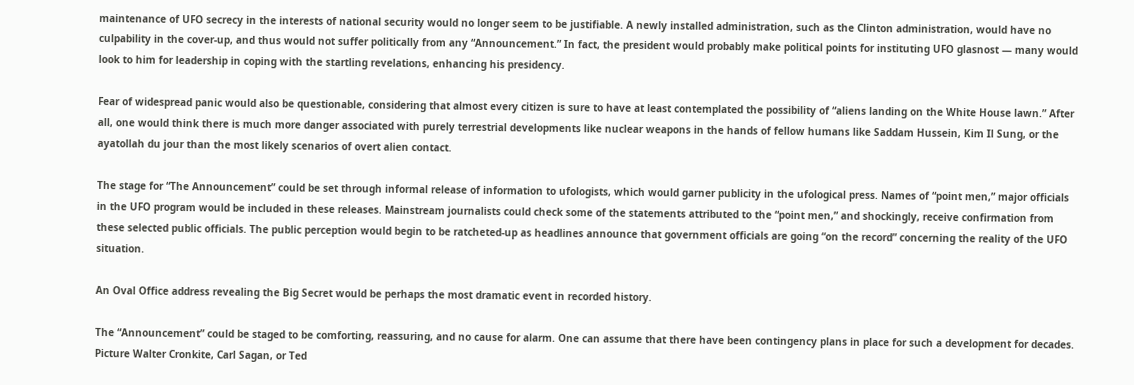maintenance of UFO secrecy in the interests of national security would no longer seem to be justifiable. A newly installed administration, such as the Clinton administration, would have no culpability in the cover-up, and thus would not suffer politically from any “Announcement.” In fact, the president would probably make political points for instituting UFO glasnost — many would look to him for leadership in coping with the startling revelations, enhancing his presidency.

Fear of widespread panic would also be questionable, considering that almost every citizen is sure to have at least contemplated the possibility of “aliens landing on the White House lawn.” After all, one would think there is much more danger associated with purely terrestrial developments like nuclear weapons in the hands of fellow humans like Saddam Hussein, Kim Il Sung, or the ayatollah du jour than the most likely scenarios of overt alien contact.

The stage for “The Announcement” could be set through informal release of information to ufologists, which would garner publicity in the ufological press. Names of “point men,” major officials in the UFO program would be included in these releases. Mainstream journalists could check some of the statements attributed to the “point men,” and shockingly, receive confirmation from these selected public officials. The public perception would begin to be ratcheted-up as headlines announce that government officials are going “on the record” concerning the reality of the UFO situation.

An Oval Office address revealing the Big Secret would be perhaps the most dramatic event in recorded history.

The “Announcement” could be staged to be comforting, reassuring, and no cause for alarm. One can assume that there have been contingency plans in place for such a development for decades. Picture Walter Cronkite, Carl Sagan, or Ted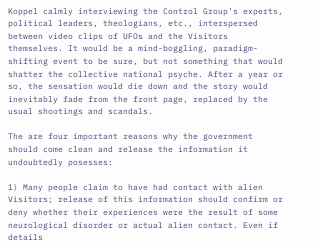Koppel calmly interviewing the Control Group’s experts, political leaders, theologians, etc., interspersed between video clips of UFOs and the Visitors themselves. It would be a mind-boggling, paradigm-shifting event to be sure, but not something that would shatter the collective national psyche. After a year or so, the sensation would die down and the story would inevitably fade from the front page, replaced by the usual shootings and scandals.

The are four important reasons why the government should come clean and release the information it undoubtedly posesses:

1) Many people claim to have had contact with alien Visitors; release of this information should confirm or deny whether their experiences were the result of some neurological disorder or actual alien contact. Even if details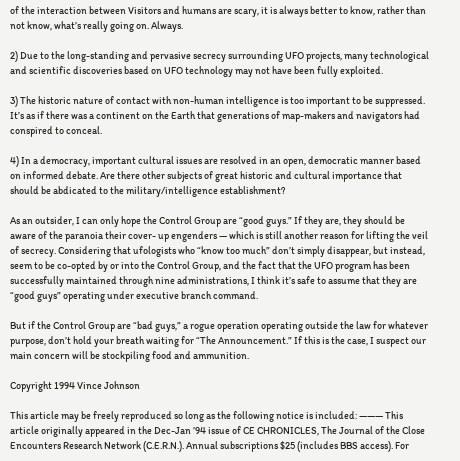of the interaction between Visitors and humans are scary, it is always better to know, rather than not know, what’s really going on. Always.

2) Due to the long-standing and pervasive secrecy surrounding UFO projects, many technological and scientific discoveries based on UFO technology may not have been fully exploited.

3) The historic nature of contact with non-human intelligence is too important to be suppressed. It’s as if there was a continent on the Earth that generations of map-makers and navigators had conspired to conceal.

4) In a democracy, important cultural issues are resolved in an open, democratic manner based on informed debate. Are there other subjects of great historic and cultural importance that should be abdicated to the military/intelligence establishment?

As an outsider, I can only hope the Control Group are “good guys.” If they are, they should be aware of the paranoia their cover- up engenders — which is still another reason for lifting the veil of secrecy. Considering that ufologists who “know too much” don’t simply disappear, but instead, seem to be co-opted by or into the Control Group, and the fact that the UFO program has been successfully maintained through nine administrations, I think it’s safe to assume that they are “good guys” operating under executive branch command.

But if the Control Group are “bad guys,” a rogue operation operating outside the law for whatever purpose, don’t hold your breath waiting for “The Announcement.” If this is the case, I suspect our main concern will be stockpiling food and ammunition.

Copyright 1994 Vince Johnson

This article may be freely reproduced so long as the following notice is included: ——— This article originally appeared in the Dec-Jan ’94 issue of CE CHRONICLES, The Journal of the Close Encounters Research Network (C.E.R.N.). Annual subscriptions $25 (includes BBS access). For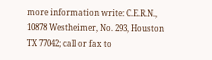more information write: C.E.R.N., 10878 Westheimer, No. 293, Houston TX 77042; call or fax to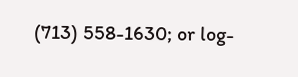(713) 558-1630; or log-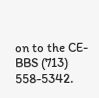on to the CE-BBS (713) 558-5342.